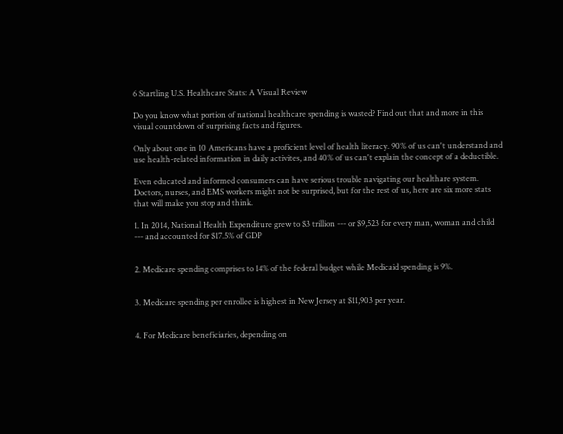6 Startling U.S. Healthcare Stats: A Visual Review

Do you know what portion of national healthcare spending is wasted? Find out that and more in this visual countdown of surprising facts and figures.

Only about one in 10 Americans have a proficient level of health literacy. 90% of us can't understand and use health-related information in daily activites, and 40% of us can't explain the concept of a deductible.

Even educated and informed consumers can have serious trouble navigating our healthare system. Doctors, nurses, and EMS workers might not be surprised, but for the rest of us, here are six more stats that will make you stop and think.

1. In 2014, National Health Expenditure grew to $3 trillion --- or $9,523 for every man, woman and child --- and accounted for $17.5% of GDP


2. Medicare spending comprises to 14% of the federal budget while Medicaid spending is 9%.


3. Medicare spending per enrollee is highest in New Jersey at $11,903 per year.


4. For Medicare beneficiaries, depending on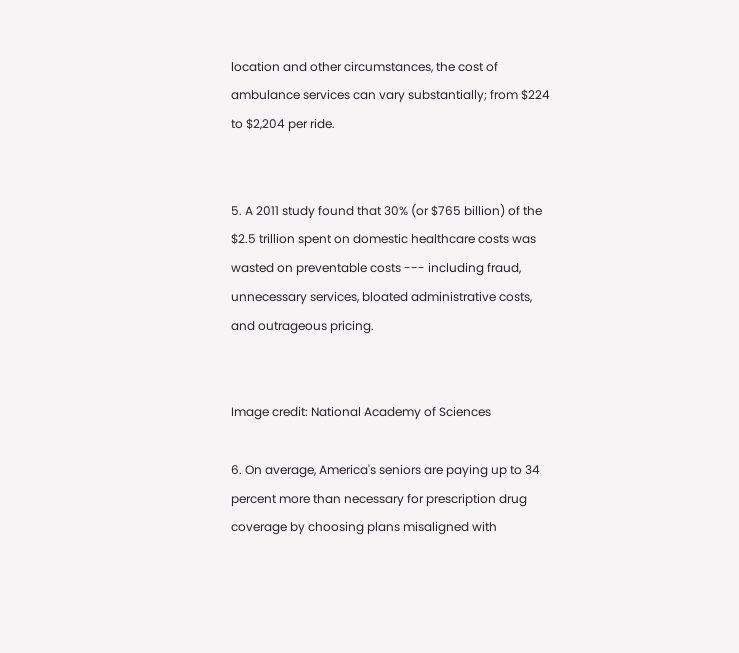location and other circumstances, the cost of ambulance services can vary substantially; from $224 to $2,204 per ride.


5. A 2011 study found that 30% (or $765 billion) of the $2.5 trillion spent on domestic healthcare costs was wasted on preventable costs --- including fraud, unnecessary services, bloated administrative costs, and outrageous pricing.


Image credit: National Academy of Sciences

6. On average, America's seniors are paying up to 34 percent more than necessary for prescription drug coverage by choosing plans misaligned with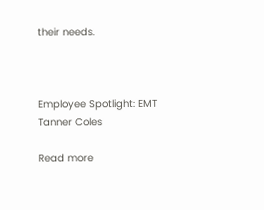their needs.



Employee Spotlight: EMT Tanner Coles

Read more